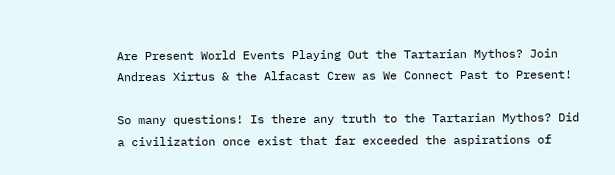Are Present World Events Playing Out the Tartarian Mythos? Join Andreas Xirtus & the Alfacast Crew as We Connect Past to Present!

So many questions! Is there any truth to the Tartarian Mythos? Did a civilization once exist that far exceeded the aspirations of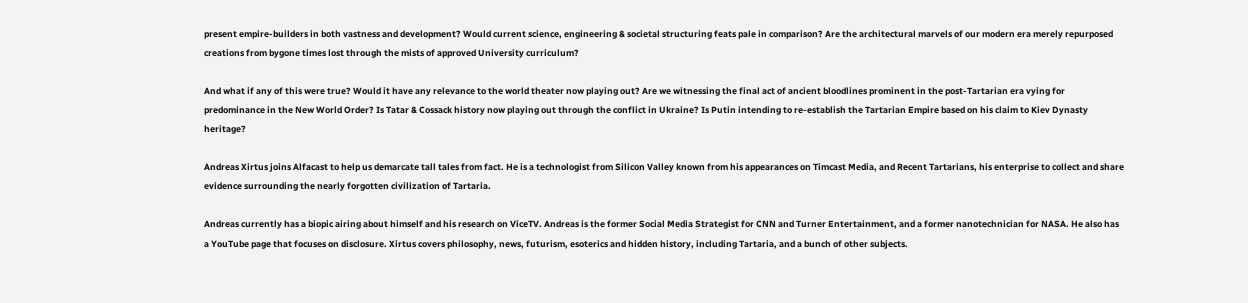present empire-builders in both vastness and development? Would current science, engineering & societal structuring feats pale in comparison? Are the architectural marvels of our modern era merely repurposed creations from bygone times lost through the mists of approved University curriculum?

And what if any of this were true? Would it have any relevance to the world theater now playing out? Are we witnessing the final act of ancient bloodlines prominent in the post-Tartarian era vying for predominance in the New World Order? Is Tatar & Cossack history now playing out through the conflict in Ukraine? Is Putin intending to re-establish the Tartarian Empire based on his claim to Kiev Dynasty heritage?

Andreas Xirtus joins Alfacast to help us demarcate tall tales from fact. He is a technologist from Silicon Valley known from his appearances on Timcast Media, and Recent Tartarians, his enterprise to collect and share evidence surrounding the nearly forgotten civilization of Tartaria.

Andreas currently has a biopic airing about himself and his research on ViceTV. Andreas is the former Social Media Strategist for CNN and Turner Entertainment, and a former nanotechnician for NASA. He also has a YouTube page that focuses on disclosure. Xirtus covers philosophy, news, futurism, esoterics and hidden history, including Tartaria, and a bunch of other subjects.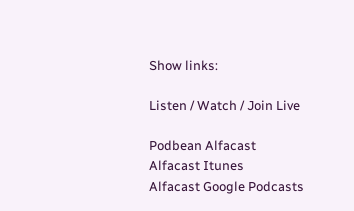Show links:

Listen / Watch / Join Live

Podbean Alfacast
Alfacast Itunes
Alfacast Google Podcasts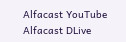Alfacast YouTube
Alfacast DLive